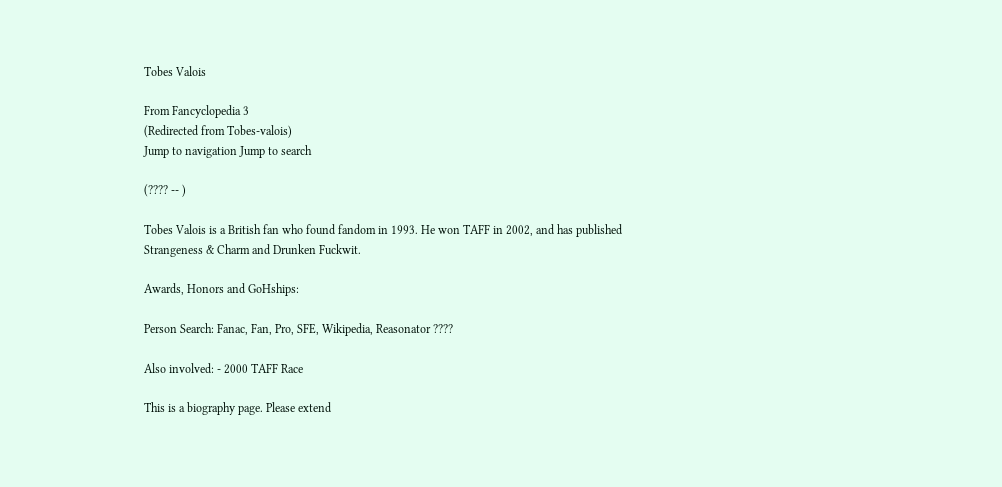Tobes Valois

From Fancyclopedia 3
(Redirected from Tobes-valois)
Jump to navigation Jump to search

(???? -- )

Tobes Valois is a British fan who found fandom in 1993. He won TAFF in 2002, and has published Strangeness & Charm and Drunken Fuckwit.

Awards, Honors and GoHships:

Person Search: Fanac, Fan, Pro, SFE, Wikipedia, Reasonator ????

Also involved: - 2000 TAFF Race

This is a biography page. Please extend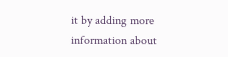it by adding more information about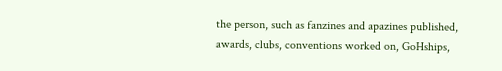the person, such as fanzines and apazines published, awards, clubs, conventions worked on, GoHships,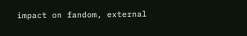impact on fandom, external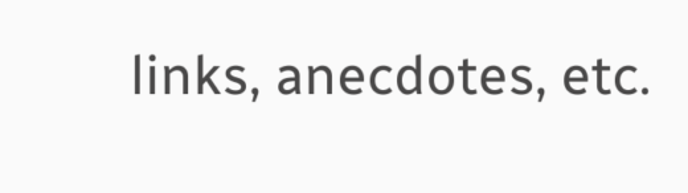links, anecdotes, etc.